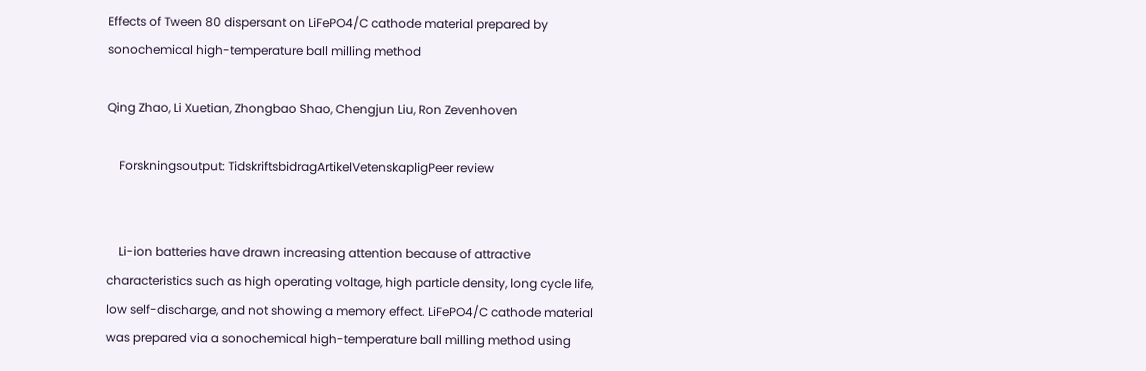Effects of Tween 80 dispersant on LiFePO4/C cathode material prepared by sonochemical high-temperature ball milling method

Qing Zhao, Li Xuetian, Zhongbao Shao, Chengjun Liu, Ron Zevenhoven

    Forskningsoutput: TidskriftsbidragArtikelVetenskapligPeer review


    Li-ion batteries have drawn increasing attention because of attractive characteristics such as high operating voltage, high particle density, long cycle life, low self-discharge, and not showing a memory effect. LiFePO4/C cathode material was prepared via a sonochemical high-temperature ball milling method using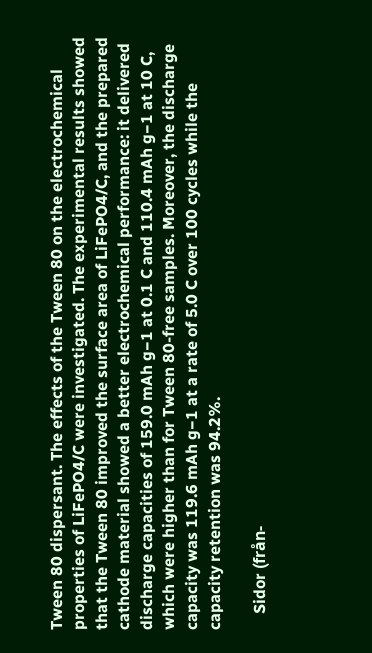Tween 80 dispersant. The effects of the Tween 80 on the electrochemical properties of LiFePO4/C were investigated. The experimental results showed that the Tween 80 improved the surface area of LiFePO4/C, and the prepared cathode material showed a better electrochemical performance: it delivered discharge capacities of 159.0 mAh g−1 at 0.1 C and 110.4 mAh g−1 at 10 C, which were higher than for Tween 80-free samples. Moreover, the discharge capacity was 119.6 mAh g−1 at a rate of 5.0 C over 100 cycles while the capacity retention was 94.2%.

    Sidor (från-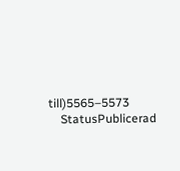till)5565–5573
    StatusPublicerad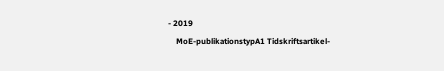- 2019
    MoE-publikationstypA1 Tidskriftsartikel-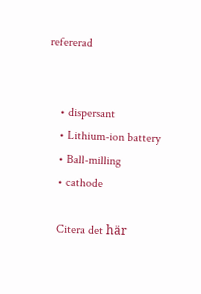refererad


    • dispersant
    • Lithium-ion battery
    • Ball-milling
    • cathode

    Citera det här